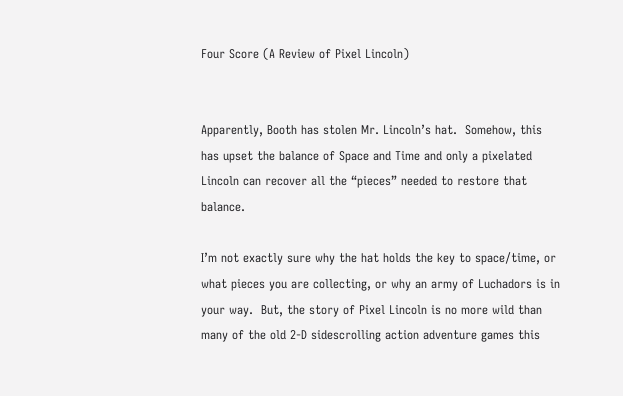Four Score (A Review of Pixel Lincoln)


Apparently, Booth has stolen Mr. Lincoln’s hat.  Somehow, this has upset the balance of Space and Time and only a pixelated Lincoln can recover all the “pieces” needed to restore that balance.

I’m not exactly sure why the hat holds the key to space/time, or what pieces you are collecting, or why an army of Luchadors is in your way.  But, the story of Pixel Lincoln is no more wild than many of the old 2-D sidescrolling action adventure games this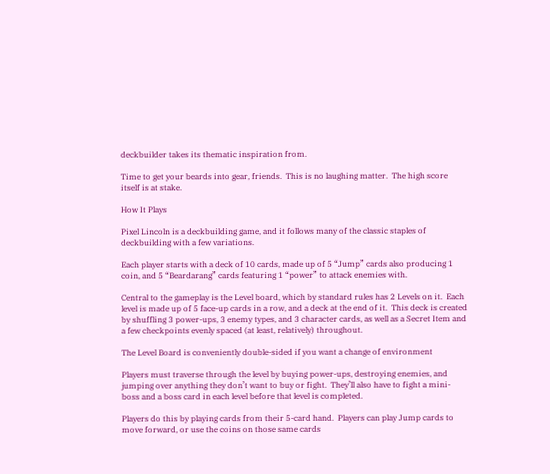deckbuilder takes its thematic inspiration from.

Time to get your beards into gear, friends.  This is no laughing matter.  The high score itself is at stake.

How It Plays

Pixel Lincoln is a deckbuilding game, and it follows many of the classic staples of deckbuilding with a few variations.

Each player starts with a deck of 10 cards, made up of 5 “Jump” cards also producing 1 coin, and 5 “Beardarang” cards featuring 1 “power” to attack enemies with.

Central to the gameplay is the Level board, which by standard rules has 2 Levels on it.  Each level is made up of 5 face-up cards in a row, and a deck at the end of it.  This deck is created by shuffling 3 power-ups, 3 enemy types, and 3 character cards, as well as a Secret Item and a few checkpoints evenly spaced (at least, relatively) throughout.

The Level Board is conveniently double-sided if you want a change of environment

Players must traverse through the level by buying power-ups, destroying enemies, and jumping over anything they don’t want to buy or fight.  They’ll also have to fight a mini-boss and a boss card in each level before that level is completed.

Players do this by playing cards from their 5-card hand.  Players can play Jump cards to move forward, or use the coins on those same cards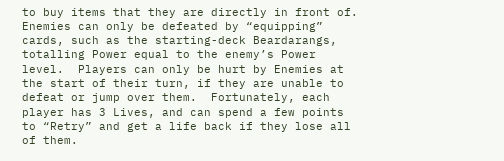to buy items that they are directly in front of. Enemies can only be defeated by “equipping” cards, such as the starting-deck Beardarangs, totalling Power equal to the enemy’s Power level.  Players can only be hurt by Enemies at the start of their turn, if they are unable to defeat or jump over them.  Fortunately, each player has 3 Lives, and can spend a few points to “Retry” and get a life back if they lose all of them.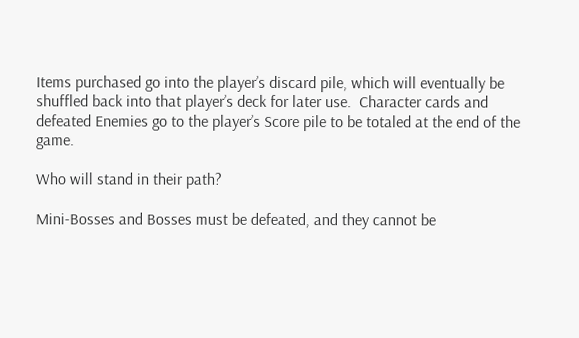Items purchased go into the player’s discard pile, which will eventually be shuffled back into that player’s deck for later use.  Character cards and defeated Enemies go to the player’s Score pile to be totaled at the end of the game.

Who will stand in their path?

Mini-Bosses and Bosses must be defeated, and they cannot be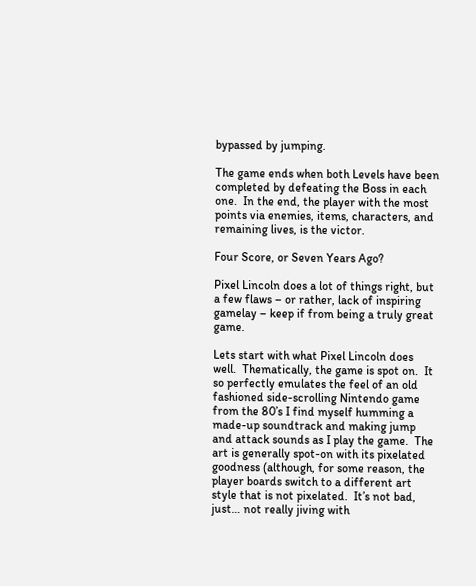bypassed by jumping.

The game ends when both Levels have been completed by defeating the Boss in each one.  In the end, the player with the most points via enemies, items, characters, and remaining lives, is the victor.

Four Score, or Seven Years Ago?

Pixel Lincoln does a lot of things right, but a few flaws – or rather, lack of inspiring gamelay – keep if from being a truly great game.

Lets start with what Pixel Lincoln does well.  Thematically, the game is spot on.  It so perfectly emulates the feel of an old fashioned side-scrolling Nintendo game from the 80’s I find myself humming a made-up soundtrack and making jump and attack sounds as I play the game.  The art is generally spot-on with its pixelated goodness (although, for some reason, the player boards switch to a different art style that is not pixelated.  It’s not bad, just… not really jiving with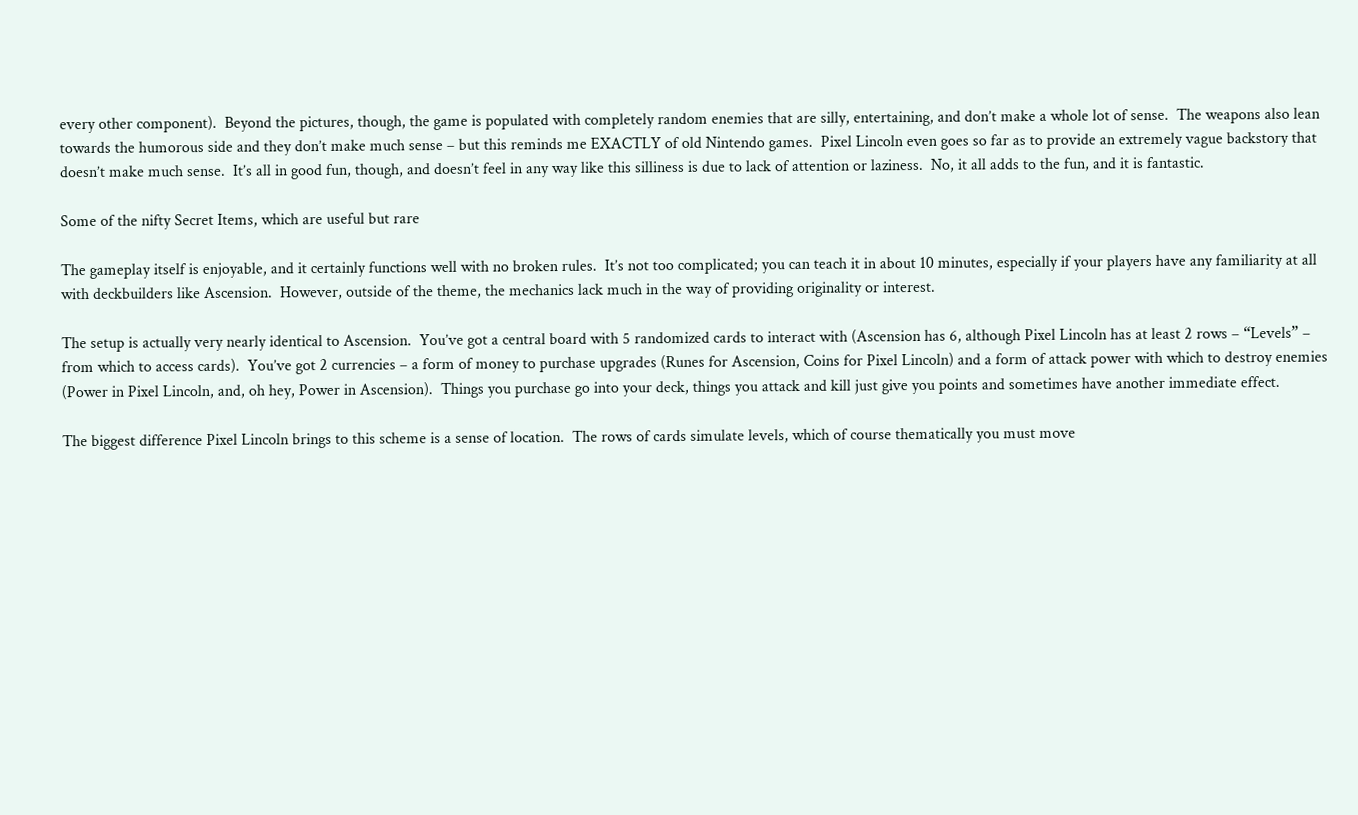every other component).  Beyond the pictures, though, the game is populated with completely random enemies that are silly, entertaining, and don’t make a whole lot of sense.  The weapons also lean towards the humorous side and they don’t make much sense – but this reminds me EXACTLY of old Nintendo games.  Pixel Lincoln even goes so far as to provide an extremely vague backstory that doesn’t make much sense.  It’s all in good fun, though, and doesn’t feel in any way like this silliness is due to lack of attention or laziness.  No, it all adds to the fun, and it is fantastic.

Some of the nifty Secret Items, which are useful but rare

The gameplay itself is enjoyable, and it certainly functions well with no broken rules.  It’s not too complicated; you can teach it in about 10 minutes, especially if your players have any familiarity at all with deckbuilders like Ascension.  However, outside of the theme, the mechanics lack much in the way of providing originality or interest.

The setup is actually very nearly identical to Ascension.  You’ve got a central board with 5 randomized cards to interact with (Ascension has 6, although Pixel Lincoln has at least 2 rows – “Levels” – from which to access cards).  You’ve got 2 currencies – a form of money to purchase upgrades (Runes for Ascension, Coins for Pixel Lincoln) and a form of attack power with which to destroy enemies (Power in Pixel Lincoln, and, oh hey, Power in Ascension).  Things you purchase go into your deck, things you attack and kill just give you points and sometimes have another immediate effect.

The biggest difference Pixel Lincoln brings to this scheme is a sense of location.  The rows of cards simulate levels, which of course thematically you must move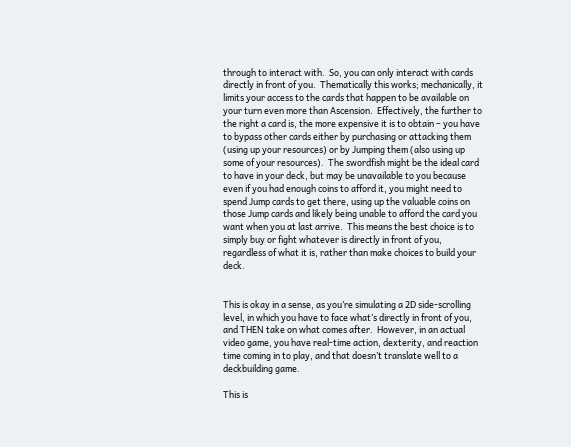through to interact with.  So, you can only interact with cards directly in front of you.  Thematically this works; mechanically, it limits your access to the cards that happen to be available on your turn even more than Ascension.  Effectively, the further to the right a card is, the more expensive it is to obtain – you have to bypass other cards either by purchasing or attacking them (using up your resources) or by Jumping them (also using up some of your resources).  The swordfish might be the ideal card to have in your deck, but may be unavailable to you because even if you had enough coins to afford it, you might need to spend Jump cards to get there, using up the valuable coins on those Jump cards and likely being unable to afford the card you want when you at last arrive.  This means the best choice is to simply buy or fight whatever is directly in front of you, regardless of what it is, rather than make choices to build your deck.


This is okay in a sense, as you’re simulating a 2D side-scrolling level, in which you have to face what’s directly in front of you, and THEN take on what comes after.  However, in an actual video game, you have real-time action, dexterity, and reaction time coming in to play, and that doesn’t translate well to a deckbuilding game.

This is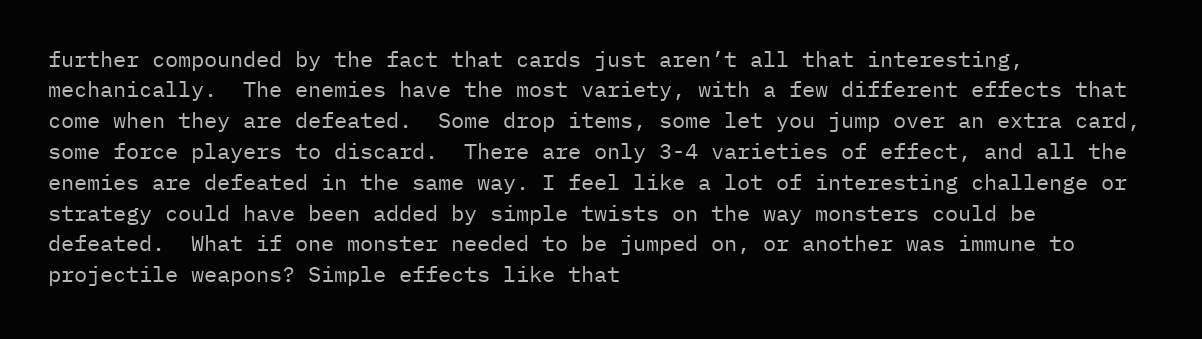further compounded by the fact that cards just aren’t all that interesting, mechanically.  The enemies have the most variety, with a few different effects that come when they are defeated.  Some drop items, some let you jump over an extra card, some force players to discard.  There are only 3-4 varieties of effect, and all the enemies are defeated in the same way. I feel like a lot of interesting challenge or strategy could have been added by simple twists on the way monsters could be defeated.  What if one monster needed to be jumped on, or another was immune to projectile weapons? Simple effects like that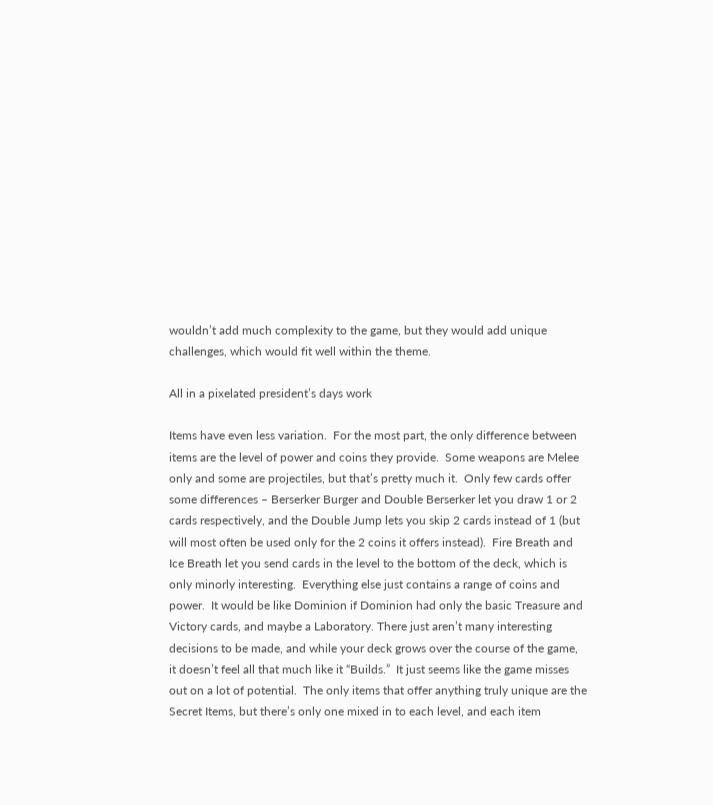wouldn’t add much complexity to the game, but they would add unique challenges, which would fit well within the theme.

All in a pixelated president’s days work

Items have even less variation.  For the most part, the only difference between items are the level of power and coins they provide.  Some weapons are Melee only and some are projectiles, but that’s pretty much it.  Only few cards offer some differences – Berserker Burger and Double Berserker let you draw 1 or 2 cards respectively, and the Double Jump lets you skip 2 cards instead of 1 (but will most often be used only for the 2 coins it offers instead).  Fire Breath and Ice Breath let you send cards in the level to the bottom of the deck, which is only minorly interesting.  Everything else just contains a range of coins and power.  It would be like Dominion if Dominion had only the basic Treasure and Victory cards, and maybe a Laboratory. There just aren’t many interesting decisions to be made, and while your deck grows over the course of the game, it doesn’t feel all that much like it “Builds.”  It just seems like the game misses out on a lot of potential.  The only items that offer anything truly unique are the Secret Items, but there’s only one mixed in to each level, and each item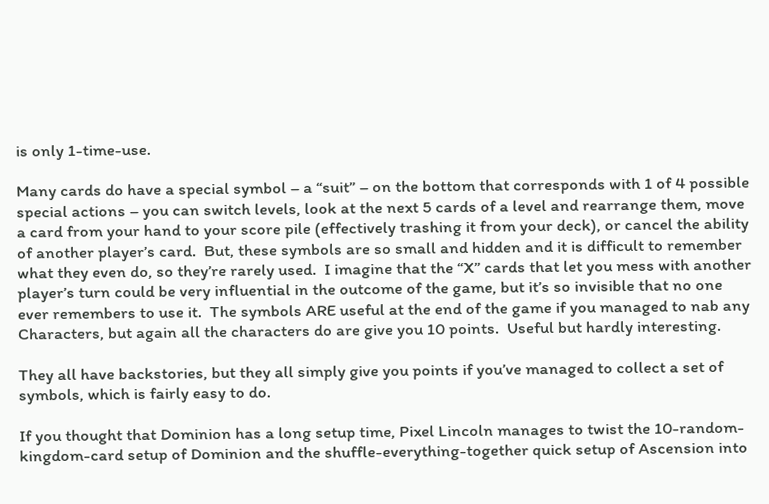is only 1-time-use.

Many cards do have a special symbol – a “suit” – on the bottom that corresponds with 1 of 4 possible special actions – you can switch levels, look at the next 5 cards of a level and rearrange them, move a card from your hand to your score pile (effectively trashing it from your deck), or cancel the ability of another player’s card.  But, these symbols are so small and hidden and it is difficult to remember what they even do, so they’re rarely used.  I imagine that the “X” cards that let you mess with another player’s turn could be very influential in the outcome of the game, but it’s so invisible that no one ever remembers to use it.  The symbols ARE useful at the end of the game if you managed to nab any Characters, but again all the characters do are give you 10 points.  Useful but hardly interesting.

They all have backstories, but they all simply give you points if you’ve managed to collect a set of symbols, which is fairly easy to do.

If you thought that Dominion has a long setup time, Pixel Lincoln manages to twist the 10-random-kingdom-card setup of Dominion and the shuffle-everything-together quick setup of Ascension into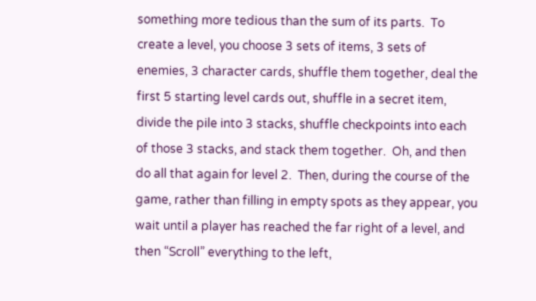something more tedious than the sum of its parts.  To create a level, you choose 3 sets of items, 3 sets of enemies, 3 character cards, shuffle them together, deal the first 5 starting level cards out, shuffle in a secret item, divide the pile into 3 stacks, shuffle checkpoints into each of those 3 stacks, and stack them together.  Oh, and then do all that again for level 2.  Then, during the course of the game, rather than filling in empty spots as they appear, you wait until a player has reached the far right of a level, and then “Scroll” everything to the left,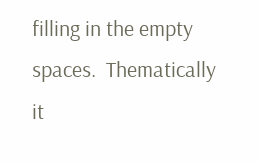filling in the empty spaces.  Thematically it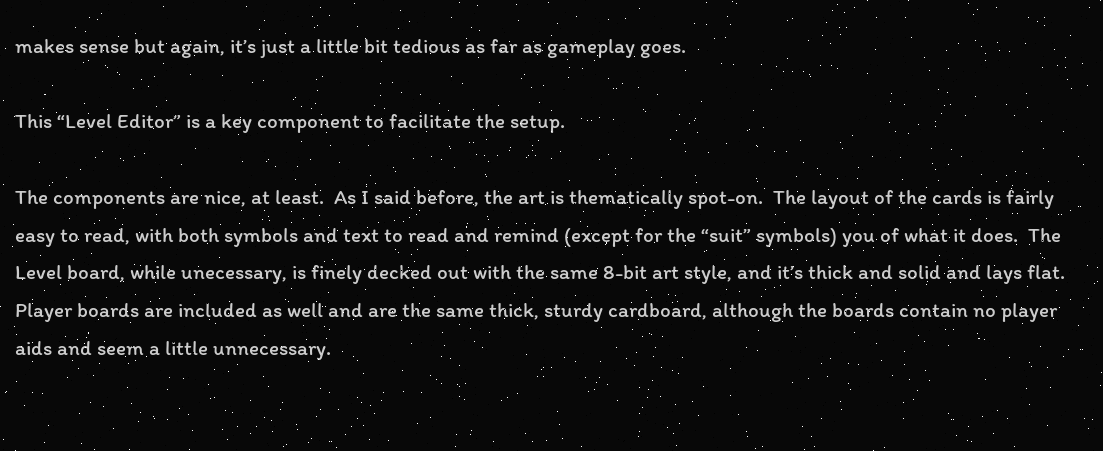makes sense but again, it’s just a little bit tedious as far as gameplay goes.

This “Level Editor” is a key component to facilitate the setup.

The components are nice, at least.  As I said before, the art is thematically spot-on.  The layout of the cards is fairly easy to read, with both symbols and text to read and remind (except for the “suit” symbols) you of what it does.  The Level board, while unecessary, is finely decked out with the same 8-bit art style, and it’s thick and solid and lays flat.  Player boards are included as well and are the same thick, sturdy cardboard, although the boards contain no player aids and seem a little unnecessary.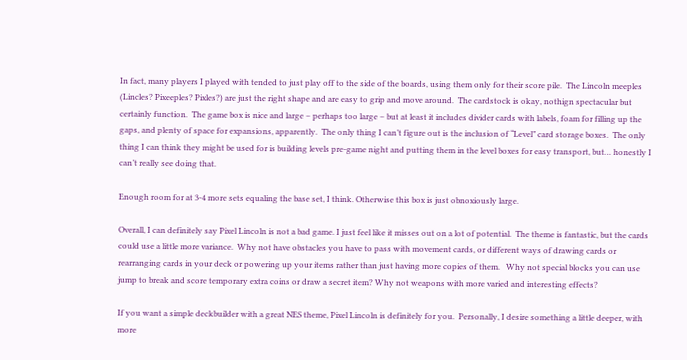In fact, many players I played with tended to just play off to the side of the boards, using them only for their score pile.  The Lincoln meeples (Lincles? Pixeeples? Pixles?) are just the right shape and are easy to grip and move around.  The cardstock is okay, nothign spectacular but certainly function.  The game box is nice and large – perhaps too large – but at least it includes divider cards with labels, foam for filling up the gaps, and plenty of space for expansions, apparently.  The only thing I can’t figure out is the inclusion of “Level” card storage boxes.  The only thing I can think they might be used for is building levels pre-game night and putting them in the level boxes for easy transport, but… honestly I can’t really see doing that.

Enough room for at 3-4 more sets equaling the base set, I think. Otherwise this box is just obnoxiously large.

Overall, I can definitely say Pixel Lincoln is not a bad game. I just feel like it misses out on a lot of potential.  The theme is fantastic, but the cards could use a little more variance.  Why not have obstacles you have to pass with movement cards, or different ways of drawing cards or rearranging cards in your deck or powering up your items rather than just having more copies of them.   Why not special blocks you can use jump to break and score temporary extra coins or draw a secret item? Why not weapons with more varied and interesting effects?

If you want a simple deckbuilder with a great NES theme, Pixel Lincoln is definitely for you.  Personally, I desire something a little deeper, with more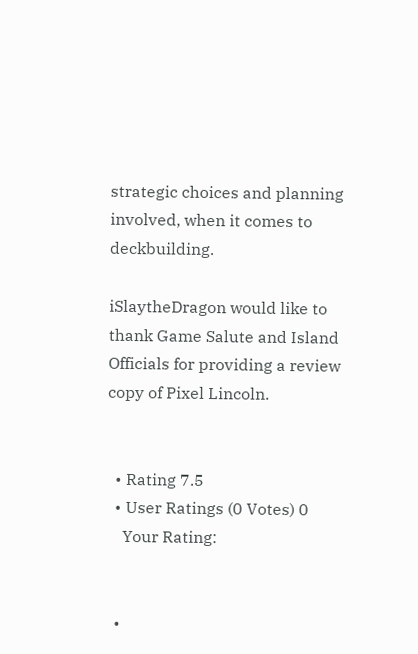strategic choices and planning involved, when it comes to deckbuilding.

iSlaytheDragon would like to thank Game Salute and Island Officials for providing a review copy of Pixel Lincoln.


  • Rating 7.5
  • User Ratings (0 Votes) 0
    Your Rating:


  •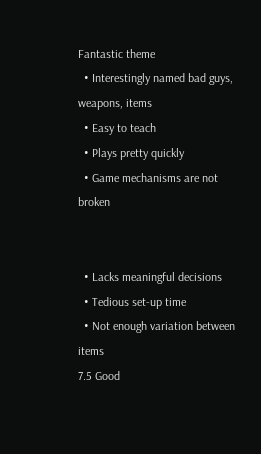Fantastic theme
  • Interestingly named bad guys, weapons, items
  • Easy to teach
  • Plays pretty quickly
  • Game mechanisms are not broken


  • Lacks meaningful decisions
  • Tedious set-up time
  • Not enough variation between items
7.5 Good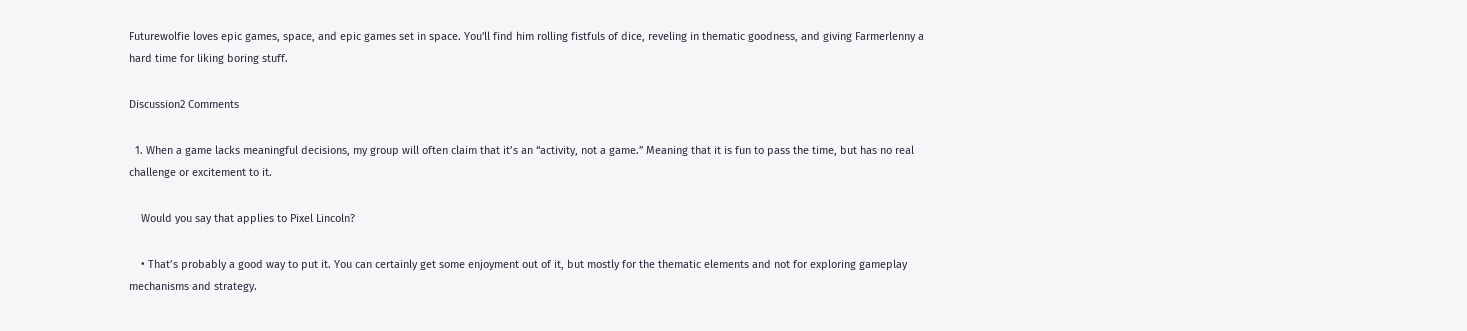Futurewolfie loves epic games, space, and epic games set in space. You'll find him rolling fistfuls of dice, reveling in thematic goodness, and giving Farmerlenny a hard time for liking boring stuff.

Discussion2 Comments

  1. When a game lacks meaningful decisions, my group will often claim that it’s an “activity, not a game.” Meaning that it is fun to pass the time, but has no real challenge or excitement to it.

    Would you say that applies to Pixel Lincoln?

    • That’s probably a good way to put it. You can certainly get some enjoyment out of it, but mostly for the thematic elements and not for exploring gameplay mechanisms and strategy.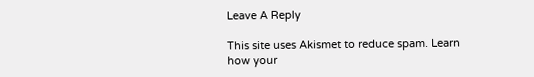Leave A Reply

This site uses Akismet to reduce spam. Learn how your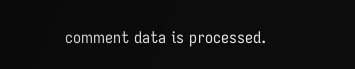comment data is processed.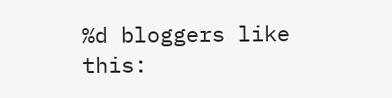%d bloggers like this: